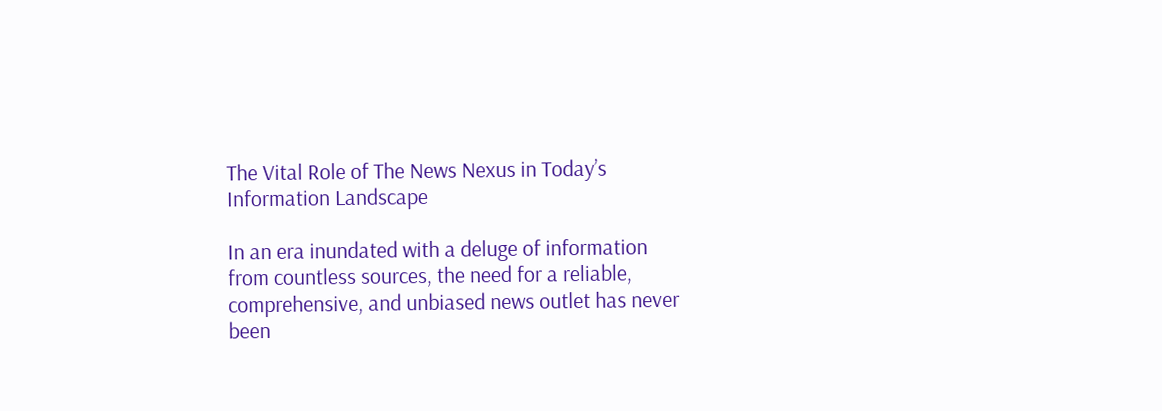The Vital Role of The News Nexus in Today’s Information Landscape

In an era inundated with a deluge of information from countless sources, the need for a reliable, comprehensive, and unbiased news outlet has never been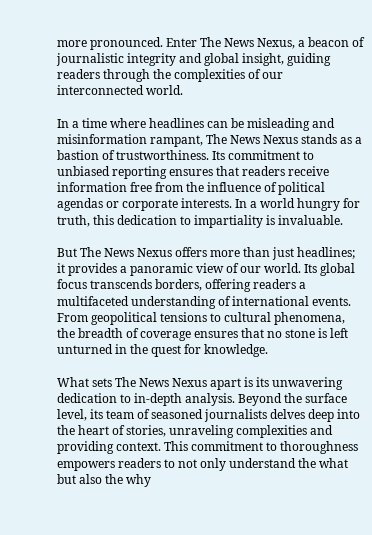more pronounced. Enter The News Nexus, a beacon of journalistic integrity and global insight, guiding readers through the complexities of our interconnected world.

In a time where headlines can be misleading and misinformation rampant, The News Nexus stands as a bastion of trustworthiness. Its commitment to unbiased reporting ensures that readers receive information free from the influence of political agendas or corporate interests. In a world hungry for truth, this dedication to impartiality is invaluable.

But The News Nexus offers more than just headlines; it provides a panoramic view of our world. Its global focus transcends borders, offering readers a multifaceted understanding of international events. From geopolitical tensions to cultural phenomena, the breadth of coverage ensures that no stone is left unturned in the quest for knowledge.

What sets The News Nexus apart is its unwavering dedication to in-depth analysis. Beyond the surface level, its team of seasoned journalists delves deep into the heart of stories, unraveling complexities and providing context. This commitment to thoroughness empowers readers to not only understand the what but also the why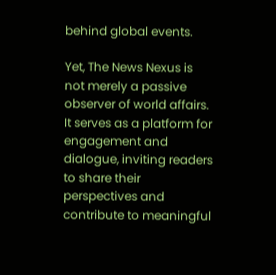behind global events.

Yet, The News Nexus is not merely a passive observer of world affairs. It serves as a platform for engagement and dialogue, inviting readers to share their perspectives and contribute to meaningful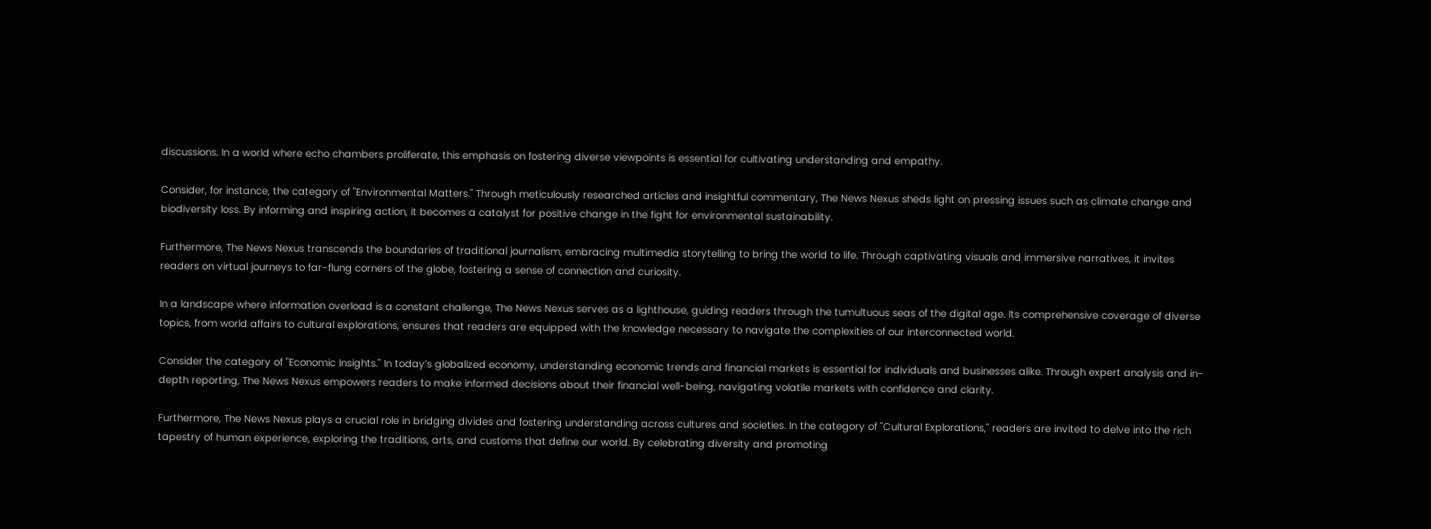discussions. In a world where echo chambers proliferate, this emphasis on fostering diverse viewpoints is essential for cultivating understanding and empathy.

Consider, for instance, the category of "Environmental Matters." Through meticulously researched articles and insightful commentary, The News Nexus sheds light on pressing issues such as climate change and biodiversity loss. By informing and inspiring action, it becomes a catalyst for positive change in the fight for environmental sustainability.

Furthermore, The News Nexus transcends the boundaries of traditional journalism, embracing multimedia storytelling to bring the world to life. Through captivating visuals and immersive narratives, it invites readers on virtual journeys to far-flung corners of the globe, fostering a sense of connection and curiosity.

In a landscape where information overload is a constant challenge, The News Nexus serves as a lighthouse, guiding readers through the tumultuous seas of the digital age. Its comprehensive coverage of diverse topics, from world affairs to cultural explorations, ensures that readers are equipped with the knowledge necessary to navigate the complexities of our interconnected world.

Consider the category of "Economic Insights." In today’s globalized economy, understanding economic trends and financial markets is essential for individuals and businesses alike. Through expert analysis and in-depth reporting, The News Nexus empowers readers to make informed decisions about their financial well-being, navigating volatile markets with confidence and clarity.

Furthermore, The News Nexus plays a crucial role in bridging divides and fostering understanding across cultures and societies. In the category of "Cultural Explorations," readers are invited to delve into the rich tapestry of human experience, exploring the traditions, arts, and customs that define our world. By celebrating diversity and promoting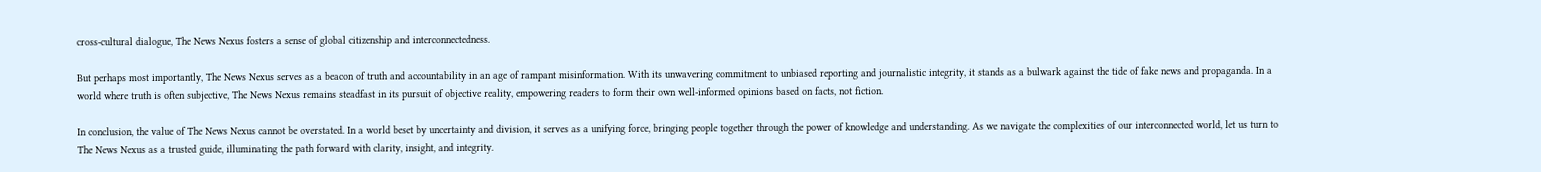cross-cultural dialogue, The News Nexus fosters a sense of global citizenship and interconnectedness.

But perhaps most importantly, The News Nexus serves as a beacon of truth and accountability in an age of rampant misinformation. With its unwavering commitment to unbiased reporting and journalistic integrity, it stands as a bulwark against the tide of fake news and propaganda. In a world where truth is often subjective, The News Nexus remains steadfast in its pursuit of objective reality, empowering readers to form their own well-informed opinions based on facts, not fiction.

In conclusion, the value of The News Nexus cannot be overstated. In a world beset by uncertainty and division, it serves as a unifying force, bringing people together through the power of knowledge and understanding. As we navigate the complexities of our interconnected world, let us turn to The News Nexus as a trusted guide, illuminating the path forward with clarity, insight, and integrity.